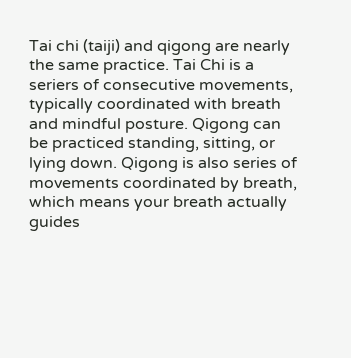Tai chi (taiji) and qigong are nearly the same practice. Tai Chi is a seriers of consecutive movements, typically coordinated with breath and mindful posture. Qigong can be practiced standing, sitting, or lying down. Qigong is also series of movements coordinated by breath, which means your breath actually guides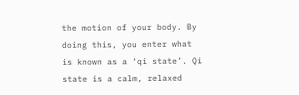the motion of your body. By doing this, you enter what is known as a ‘qi state’. Qi state is a calm, relaxed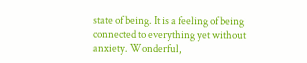state of being. It is a feeling of being connected to everything yet without anxiety. Wonderful,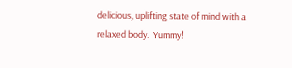delicious, uplifting state of mind with a relaxed body.  Yummy!